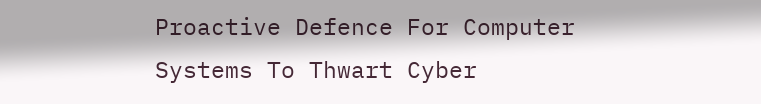Proactive Defence For Computer Systems To Thwart Cyber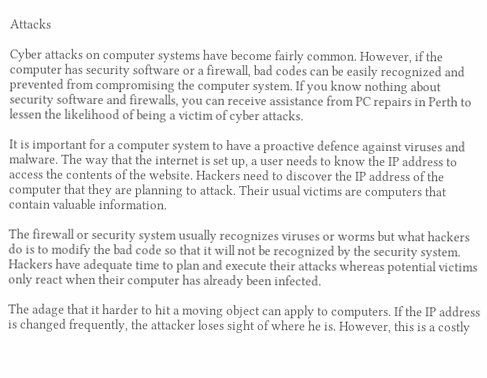Attacks

Cyber attacks on computer systems have become fairly common. However, if the computer has security software or a firewall, bad codes can be easily recognized and prevented from compromising the computer system. If you know nothing about security software and firewalls, you can receive assistance from PC repairs in Perth to lessen the likelihood of being a victim of cyber attacks.

It is important for a computer system to have a proactive defence against viruses and malware. The way that the internet is set up, a user needs to know the IP address to access the contents of the website. Hackers need to discover the IP address of the computer that they are planning to attack. Their usual victims are computers that contain valuable information.

The firewall or security system usually recognizes viruses or worms but what hackers do is to modify the bad code so that it will not be recognized by the security system. Hackers have adequate time to plan and execute their attacks whereas potential victims only react when their computer has already been infected.

The adage that it harder to hit a moving object can apply to computers. If the IP address is changed frequently, the attacker loses sight of where he is. However, this is a costly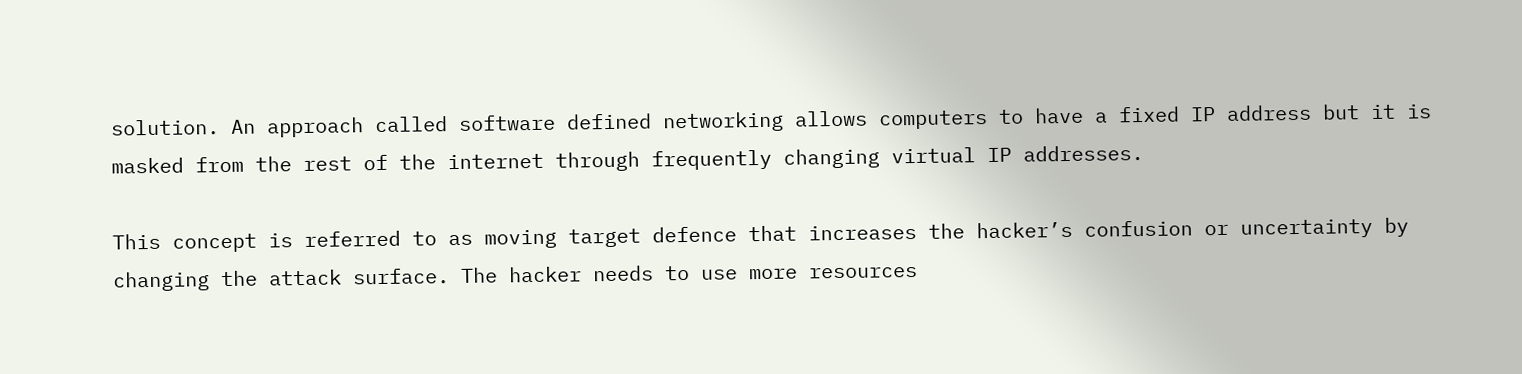solution. An approach called software defined networking allows computers to have a fixed IP address but it is masked from the rest of the internet through frequently changing virtual IP addresses.

This concept is referred to as moving target defence that increases the hacker’s confusion or uncertainty by changing the attack surface. The hacker needs to use more resources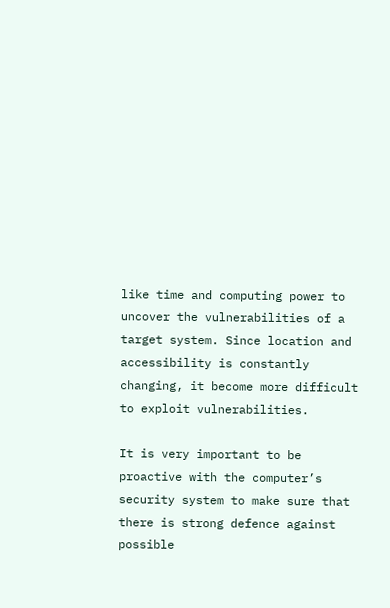like time and computing power to uncover the vulnerabilities of a target system. Since location and accessibility is constantly changing, it become more difficult to exploit vulnerabilities.

It is very important to be proactive with the computer’s security system to make sure that there is strong defence against possible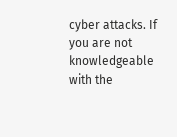cyber attacks. If you are not knowledgeable with the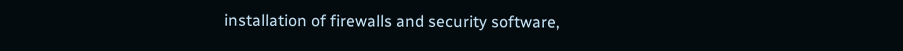installation of firewalls and security software,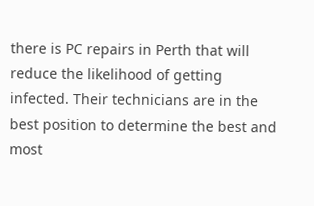there is PC repairs in Perth that will reduce the likelihood of getting infected. Their technicians are in the best position to determine the best and most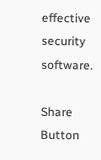effective security software.

Share Button